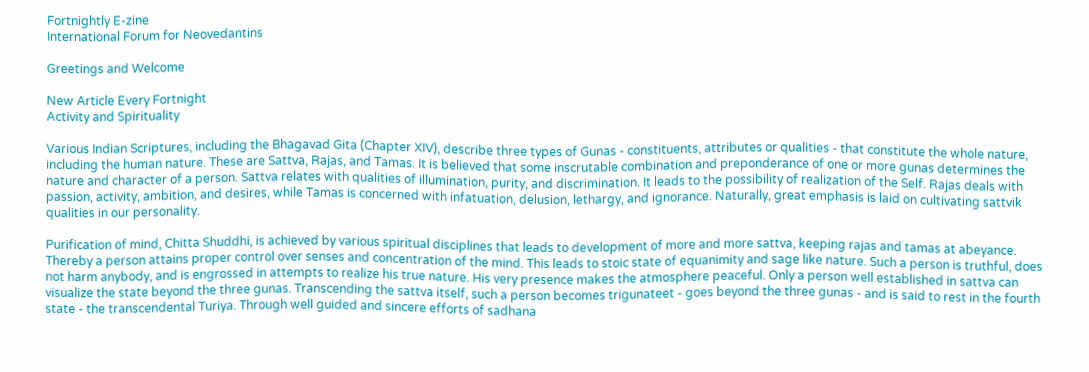Fortnightly E-zine
International Forum for Neovedantins

Greetings and Welcome

New Article Every Fortnight
Activity and Spirituality

Various Indian Scriptures, including the Bhagavad Gita (Chapter XIV), describe three types of Gunas - constituents, attributes or qualities - that constitute the whole nature, including the human nature. These are Sattva, Rajas, and Tamas. It is believed that some inscrutable combination and preponderance of one or more gunas determines the nature and character of a person. Sattva relates with qualities of illumination, purity, and discrimination. It leads to the possibility of realization of the Self. Rajas deals with passion, activity, ambition, and desires, while Tamas is concerned with infatuation, delusion, lethargy, and ignorance. Naturally, great emphasis is laid on cultivating sattvik qualities in our personality.

Purification of mind, Chitta Shuddhi, is achieved by various spiritual disciplines that leads to development of more and more sattva, keeping rajas and tamas at abeyance. Thereby a person attains proper control over senses and concentration of the mind. This leads to stoic state of equanimity and sage like nature. Such a person is truthful, does not harm anybody, and is engrossed in attempts to realize his true nature. His very presence makes the atmosphere peaceful. Only a person well established in sattva can visualize the state beyond the three gunas. Transcending the sattva itself, such a person becomes trigunateet - goes beyond the three gunas - and is said to rest in the fourth state - the transcendental Turiya. Through well guided and sincere efforts of sadhana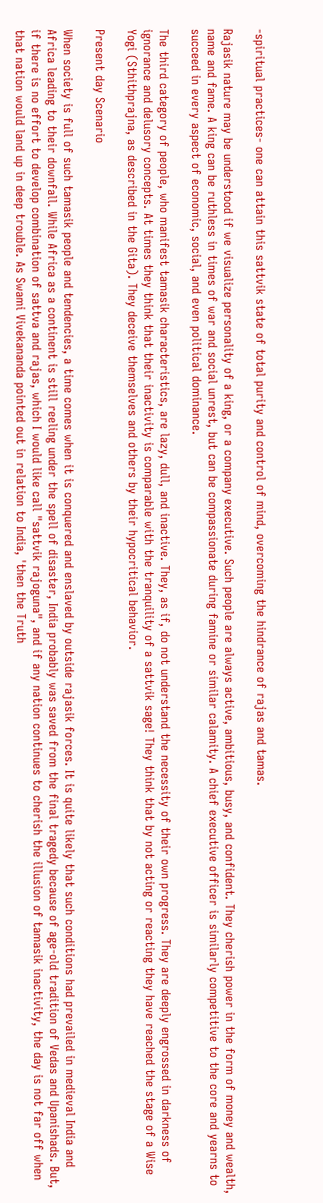-spiritual practices- one can attain this sattvik state of total purity and control of mind, overcoming the hindrance of rajas and tamas.

Rajasik nature may be understood if we visualize personality of a king, or a company executive. Such people are always active, ambitious, busy, and confident. They cherish power in the form of money and wealth, name and fame. A king can be ruthless in times of war and social unrest, but can be compassionate during famine or similar calamity. A chief executive officer is similarly competitive to the core and yearns to succeed in every aspect of economic, social, and even political dominance.

The third category of people, who manifest tamasik characteristics, are lazy, dull, and inactive. They, as if, do not understand the necessity of their own progress. They are deeply engrossed in darkness of ignorance and delusory concepts. At times they think that their inactivity is comparable with the tranquility of a sattvik sage! They think that by not acting or reacting they have reached the stage of a Wise Yogi (Sthithprajna, as described in the Gita). They deceive themselves and others by their hypocritical behavior.

Present day Scenario

When society is full of such tamasik people and tendencies, a time comes when it is conquered and enslaved by outside rajasik forces. It is quite likely that such conditions had prevailed in medieval India and Africa leading to their downfall. While Africa as a continent is still reeling under the spell of disaster, India probably was saved from the final tragedy because of age-old tradition of Vedas and Upanishads. But, if there is no effort to develop combination of sattva and rajas, which I would like call "sattvik rajoguna", and if any nation continues to cherish the illusion of tamasik inactivity, the day is not far off when that nation would land up in deep trouble. As Swami Vivekananda pointed out in relation to India, 'then the Truth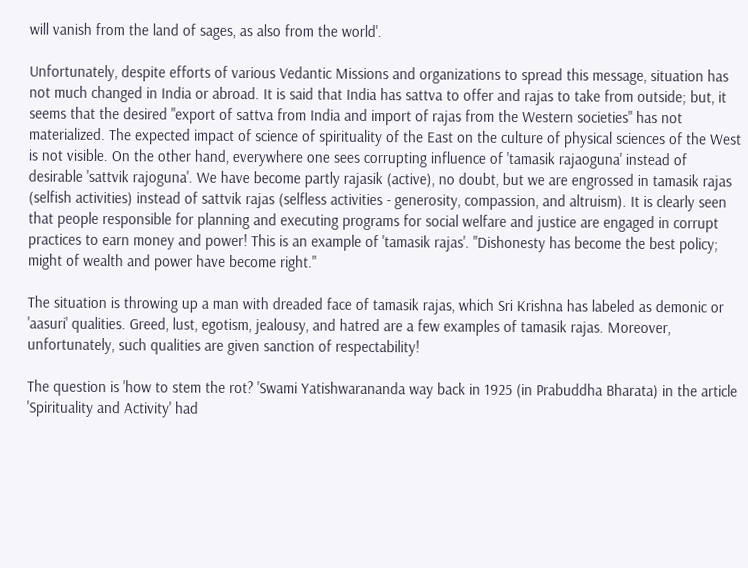will vanish from the land of sages, as also from the world'.

Unfortunately, despite efforts of various Vedantic Missions and organizations to spread this message, situation has not much changed in India or abroad. It is said that India has sattva to offer and rajas to take from outside; but, it seems that the desired "export of sattva from India and import of rajas from the Western societies" has not materialized. The expected impact of science of spirituality of the East on the culture of physical sciences of the West is not visible. On the other hand, everywhere one sees corrupting influence of 'tamasik rajaoguna' instead of desirable 'sattvik rajoguna'. We have become partly rajasik (active), no doubt, but we are engrossed in tamasik rajas (selfish activities) instead of sattvik rajas (selfless activities - generosity, compassion, and altruism). It is clearly seen that people responsible for planning and executing programs for social welfare and justice are engaged in corrupt practices to earn money and power! This is an example of 'tamasik rajas'. "Dishonesty has become the best policy; might of wealth and power have become right."

The situation is throwing up a man with dreaded face of tamasik rajas, which Sri Krishna has labeled as demonic or 'aasuri' qualities. Greed, lust, egotism, jealousy, and hatred are a few examples of tamasik rajas. Moreover, unfortunately, such qualities are given sanction of respectability!

The question is 'how to stem the rot? 'Swami Yatishwarananda way back in 1925 (in Prabuddha Bharata) in the article 'Spirituality and Activity' had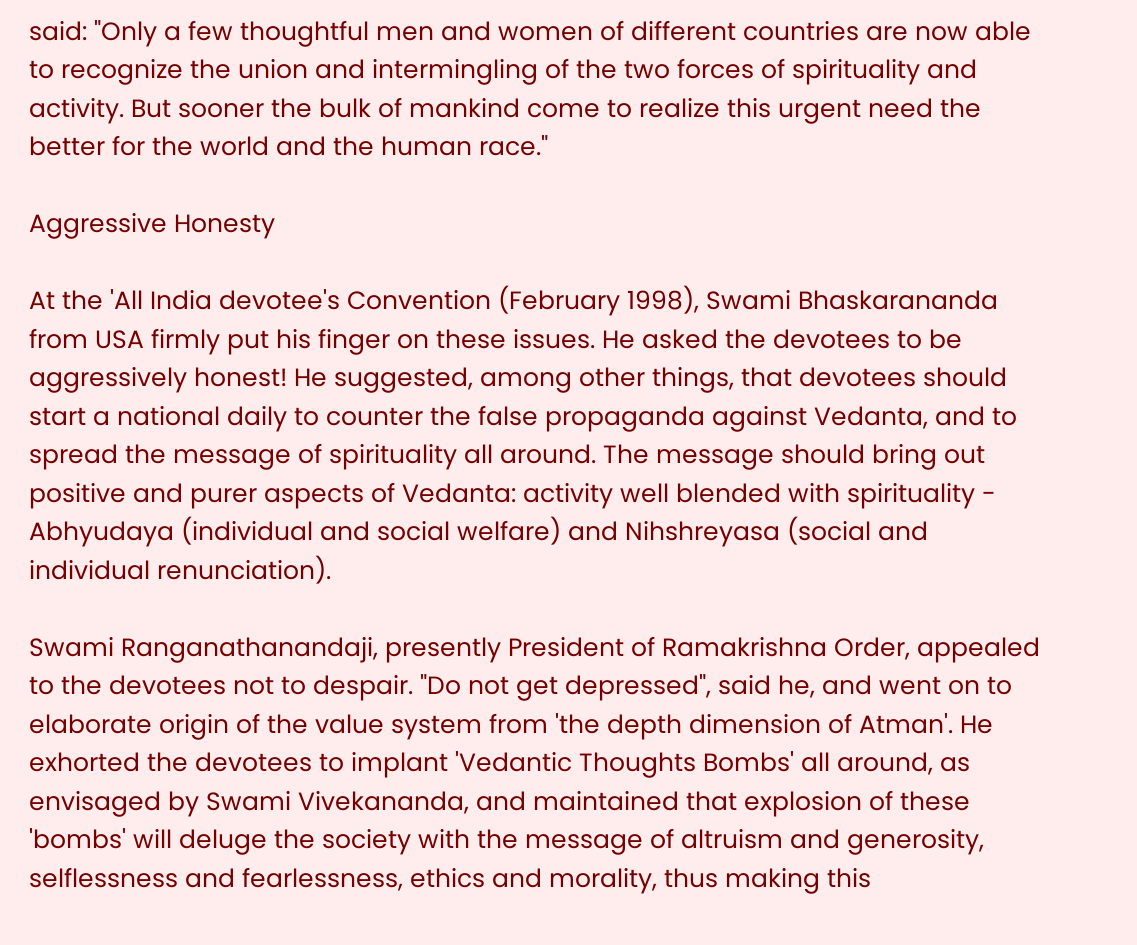said: "Only a few thoughtful men and women of different countries are now able to recognize the union and intermingling of the two forces of spirituality and activity. But sooner the bulk of mankind come to realize this urgent need the better for the world and the human race."

Aggressive Honesty

At the 'All India devotee's Convention (February 1998), Swami Bhaskarananda from USA firmly put his finger on these issues. He asked the devotees to be aggressively honest! He suggested, among other things, that devotees should start a national daily to counter the false propaganda against Vedanta, and to spread the message of spirituality all around. The message should bring out positive and purer aspects of Vedanta: activity well blended with spirituality - Abhyudaya (individual and social welfare) and Nihshreyasa (social and individual renunciation).

Swami Ranganathanandaji, presently President of Ramakrishna Order, appealed to the devotees not to despair. "Do not get depressed", said he, and went on to elaborate origin of the value system from 'the depth dimension of Atman'. He exhorted the devotees to implant 'Vedantic Thoughts Bombs' all around, as envisaged by Swami Vivekananda, and maintained that explosion of these 'bombs' will deluge the society with the message of altruism and generosity, selflessness and fearlessness, ethics and morality, thus making this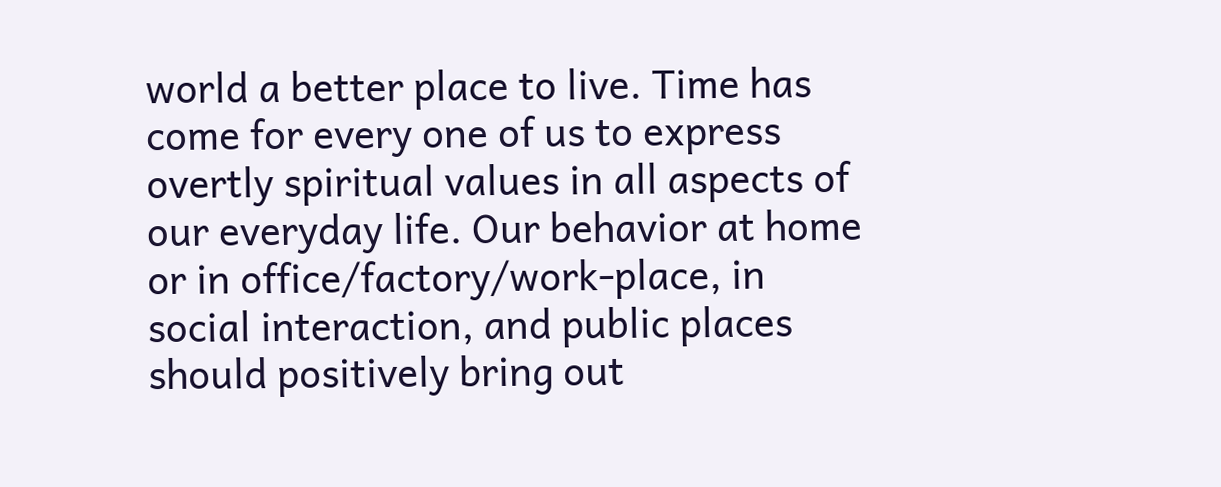world a better place to live. Time has come for every one of us to express overtly spiritual values in all aspects of our everyday life. Our behavior at home or in office/factory/work-place, in social interaction, and public places should positively bring out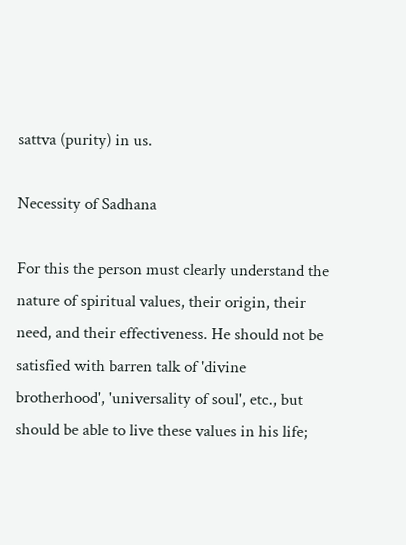sattva (purity) in us.

Necessity of Sadhana

For this the person must clearly understand the nature of spiritual values, their origin, their need, and their effectiveness. He should not be satisfied with barren talk of 'divine brotherhood', 'universality of soul', etc., but should be able to live these values in his life;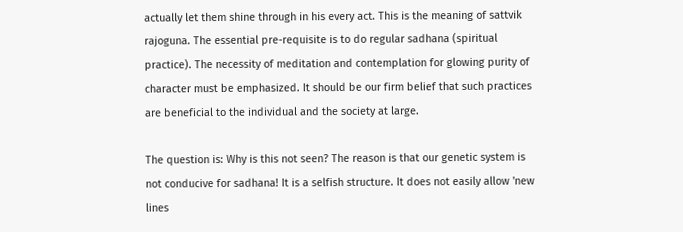actually let them shine through in his every act. This is the meaning of sattvik rajoguna. The essential pre-requisite is to do regular sadhana (spiritual practice). The necessity of meditation and contemplation for glowing purity of character must be emphasized. It should be our firm belief that such practices are beneficial to the individual and the society at large.

The question is: Why is this not seen? The reason is that our genetic system is not conducive for sadhana! It is a selfish structure. It does not easily allow 'new lines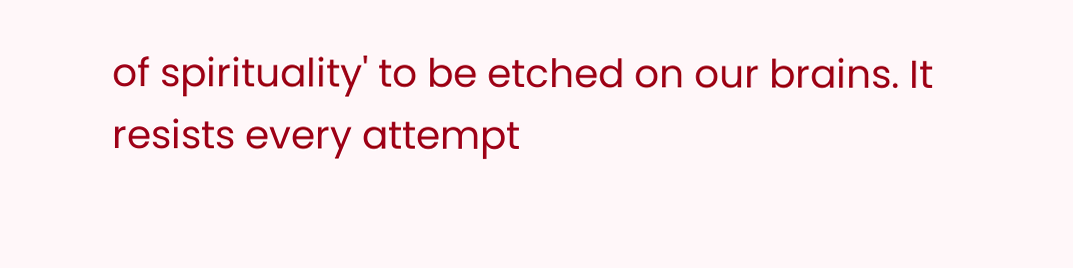of spirituality' to be etched on our brains. It resists every attempt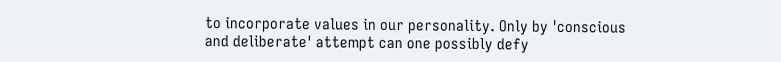to incorporate values in our personality. Only by 'conscious and deliberate' attempt can one possibly defy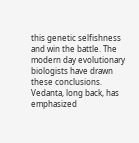this genetic selfishness and win the battle. The modern day evolutionary biologists have drawn these conclusions. Vedanta, long back, has emphasized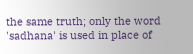the same truth; only the word 'sadhana' is used in place of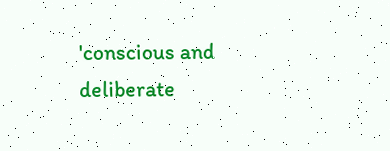'conscious and deliberate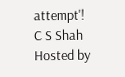attempt'!
C S Shah
Hosted by